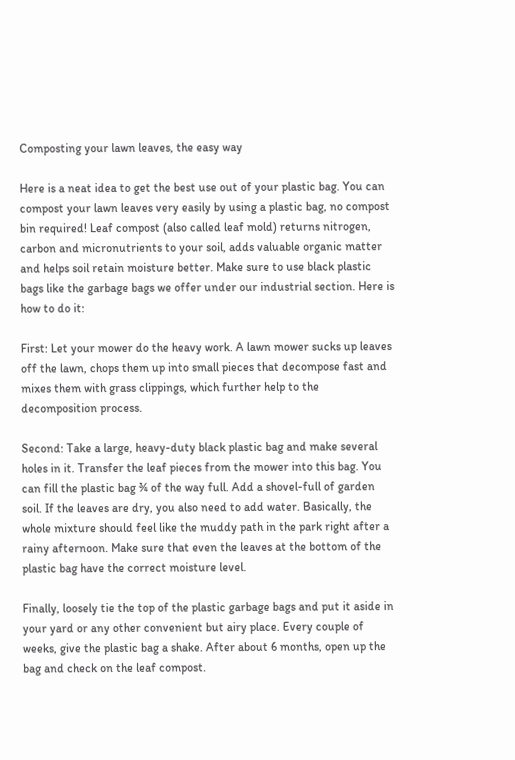Composting your lawn leaves, the easy way

Here is a neat idea to get the best use out of your plastic bag. You can compost your lawn leaves very easily by using a plastic bag, no compost bin required! Leaf compost (also called leaf mold) returns nitrogen, carbon and micronutrients to your soil, adds valuable organic matter and helps soil retain moisture better. Make sure to use black plastic bags like the garbage bags we offer under our industrial section. Here is how to do it:

First: Let your mower do the heavy work. A lawn mower sucks up leaves off the lawn, chops them up into small pieces that decompose fast and mixes them with grass clippings, which further help to the decomposition process.

Second: Take a large, heavy-duty black plastic bag and make several holes in it. Transfer the leaf pieces from the mower into this bag. You can fill the plastic bag ¾ of the way full. Add a shovel-full of garden soil. If the leaves are dry, you also need to add water. Basically, the whole mixture should feel like the muddy path in the park right after a rainy afternoon. Make sure that even the leaves at the bottom of the plastic bag have the correct moisture level.

Finally, loosely tie the top of the plastic garbage bags and put it aside in your yard or any other convenient but airy place. Every couple of weeks, give the plastic bag a shake. After about 6 months, open up the bag and check on the leaf compost.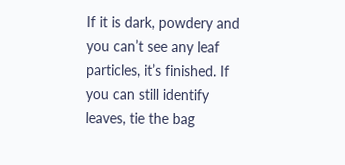If it is dark, powdery and you can’t see any leaf particles, it’s finished. If you can still identify leaves, tie the bag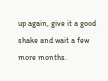up again, give it a good shake and wait a few more months.